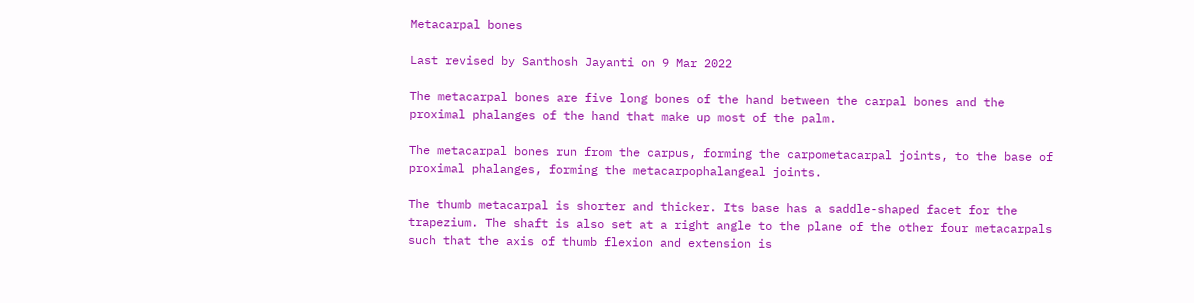Metacarpal bones

Last revised by Santhosh Jayanti on 9 Mar 2022

The metacarpal bones are five long bones of the hand between the carpal bones and the proximal phalanges of the hand that make up most of the palm.

The metacarpal bones run from the carpus, forming the carpometacarpal joints, to the base of proximal phalanges, forming the metacarpophalangeal joints.

The thumb metacarpal is shorter and thicker. Its base has a saddle-shaped facet for the trapezium. The shaft is also set at a right angle to the plane of the other four metacarpals such that the axis of thumb flexion and extension is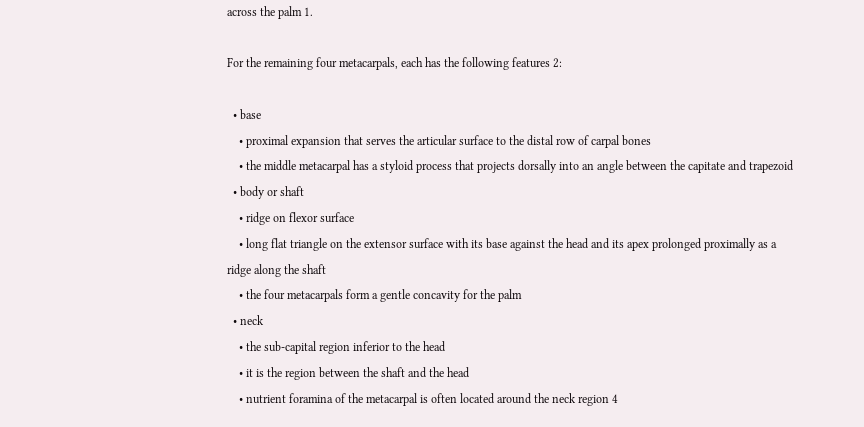across the palm 1.

For the remaining four metacarpals, each has the following features 2:

  • base
    • proximal expansion that serves the articular surface to the distal row of carpal bones
    • the middle metacarpal has a styloid process that projects dorsally into an angle between the capitate and trapezoid
  • body or shaft
    • ridge on flexor surface
    • long flat triangle on the extensor surface with its base against the head and its apex prolonged proximally as a ridge along the shaft
    • the four metacarpals form a gentle concavity for the palm
  • neck
    • the sub-capital region inferior to the head
    • it is the region between the shaft and the head
    • nutrient foramina of the metacarpal is often located around the neck region 4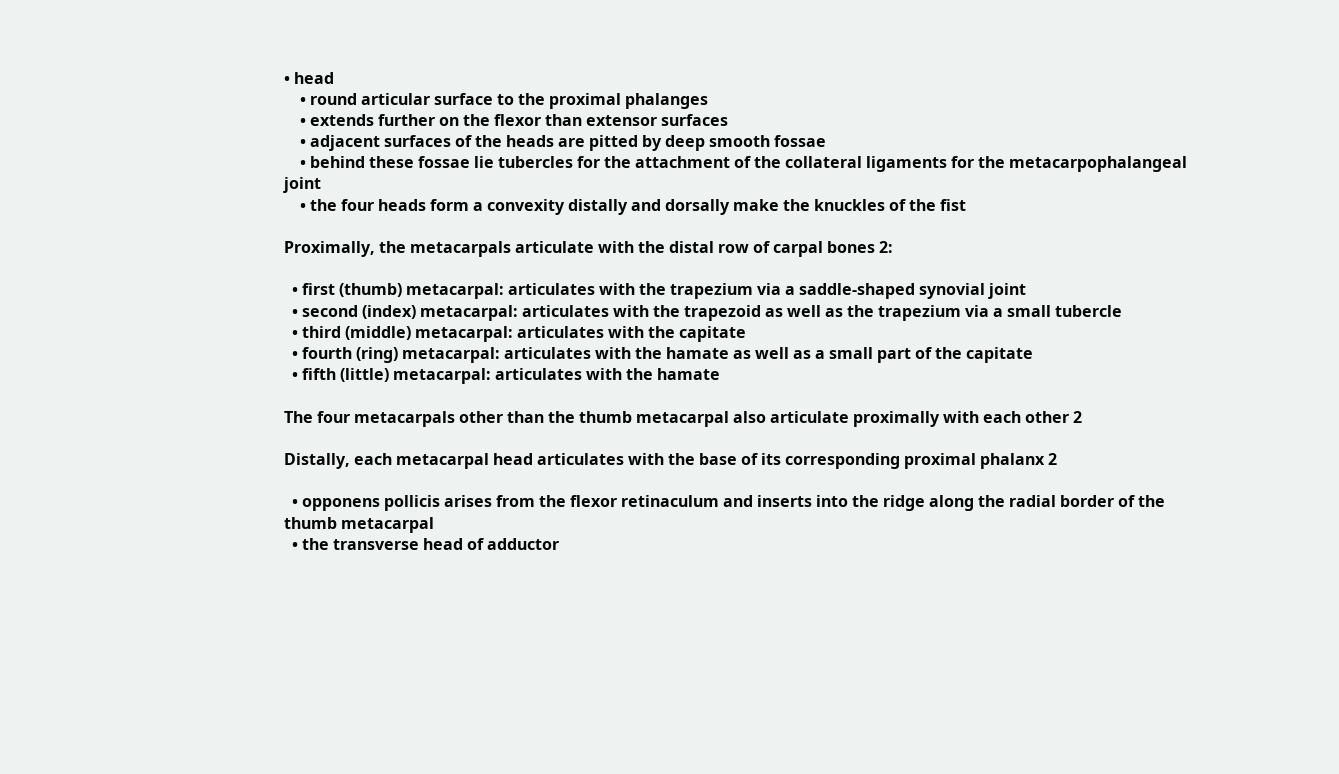• head
    • round articular surface to the proximal phalanges
    • extends further on the flexor than extensor surfaces
    • adjacent surfaces of the heads are pitted by deep smooth fossae
    • behind these fossae lie tubercles for the attachment of the collateral ligaments for the metacarpophalangeal joint
    • the four heads form a convexity distally and dorsally make the knuckles of the fist

Proximally, the metacarpals articulate with the distal row of carpal bones 2:

  • first (thumb) metacarpal: articulates with the trapezium via a saddle-shaped synovial joint
  • second (index) metacarpal: articulates with the trapezoid as well as the trapezium via a small tubercle
  • third (middle) metacarpal: articulates with the capitate
  • fourth (ring) metacarpal: articulates with the hamate as well as a small part of the capitate
  • fifth (little) metacarpal: articulates with the hamate

The four metacarpals other than the thumb metacarpal also articulate proximally with each other 2

Distally, each metacarpal head articulates with the base of its corresponding proximal phalanx 2

  • opponens pollicis arises from the flexor retinaculum and inserts into the ridge along the radial border of the thumb metacarpal
  • the transverse head of adductor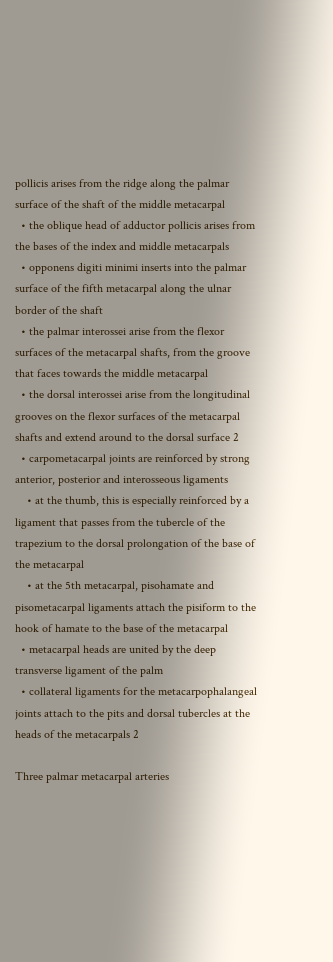pollicis arises from the ridge along the palmar surface of the shaft of the middle metacarpal
  • the oblique head of adductor pollicis arises from the bases of the index and middle metacarpals
  • opponens digiti minimi inserts into the palmar surface of the fifth metacarpal along the ulnar border of the shaft
  • the palmar interossei arise from the flexor surfaces of the metacarpal shafts, from the groove that faces towards the middle metacarpal
  • the dorsal interossei arise from the longitudinal grooves on the flexor surfaces of the metacarpal shafts and extend around to the dorsal surface 2
  • carpometacarpal joints are reinforced by strong anterior, posterior and interosseous ligaments
    • at the thumb, this is especially reinforced by a ligament that passes from the tubercle of the trapezium to the dorsal prolongation of the base of the metacarpal
    • at the 5th metacarpal, pisohamate and pisometacarpal ligaments attach the pisiform to the hook of hamate to the base of the metacarpal
  • metacarpal heads are united by the deep transverse ligament of the palm
  • collateral ligaments for the metacarpophalangeal joints attach to the pits and dorsal tubercles at the heads of the metacarpals 2

Three palmar metacarpal arteries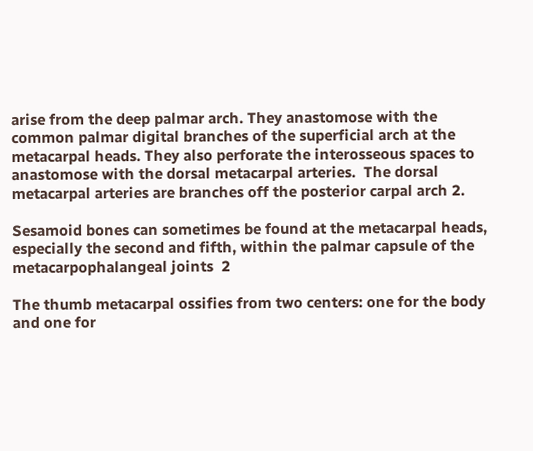arise from the deep palmar arch. They anastomose with the common palmar digital branches of the superficial arch at the metacarpal heads. They also perforate the interosseous spaces to anastomose with the dorsal metacarpal arteries.  The dorsal metacarpal arteries are branches off the posterior carpal arch 2.

Sesamoid bones can sometimes be found at the metacarpal heads, especially the second and fifth, within the palmar capsule of the metacarpophalangeal joints  2

The thumb metacarpal ossifies from two centers: one for the body and one for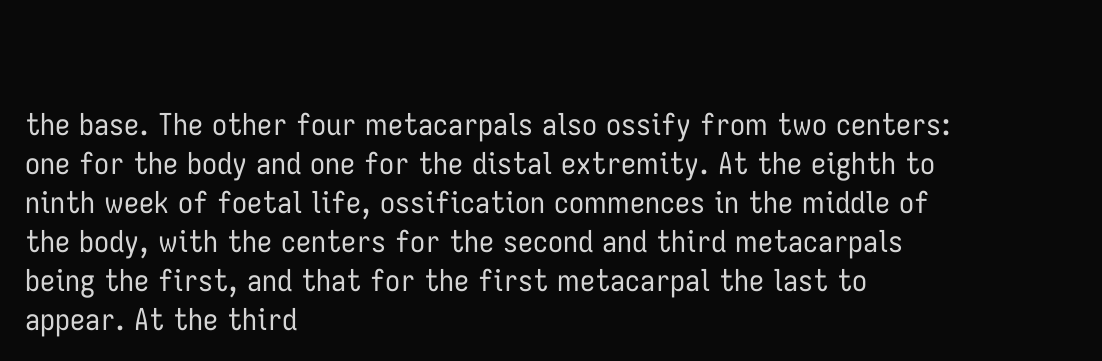the base. The other four metacarpals also ossify from two centers: one for the body and one for the distal extremity. At the eighth to ninth week of foetal life, ossification commences in the middle of the body, with the centers for the second and third metacarpals being the first, and that for the first metacarpal the last to appear. At the third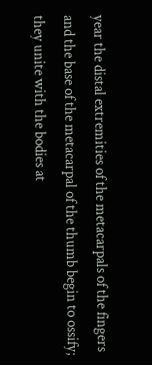year the distal extremities of the metacarpals of the fingers and the base of the metacarpal of the thumb begin to ossify; they unite with the bodies at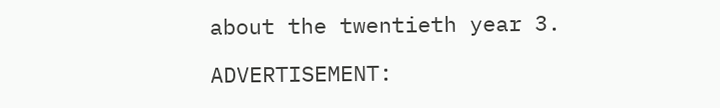about the twentieth year 3.

ADVERTISEMENT: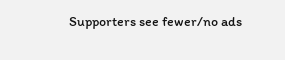Supporters see fewer/no ads